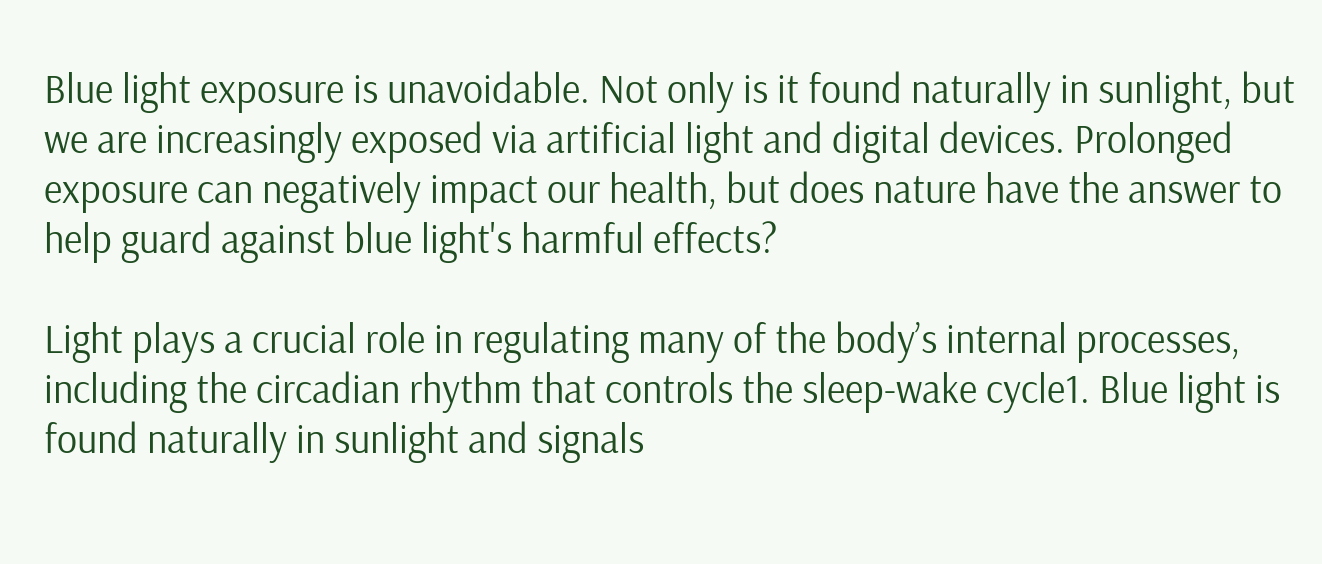Blue light exposure is unavoidable. Not only is it found naturally in sunlight, but we are increasingly exposed via artificial light and digital devices. Prolonged exposure can negatively impact our health, but does nature have the answer to help guard against blue light's harmful effects?

Light plays a crucial role in regulating many of the body’s internal processes, including the circadian rhythm that controls the sleep-wake cycle1. Blue light is found naturally in sunlight and signals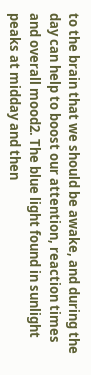to the brain that we should be awake, and during the day can help to boost our attention, reaction times and overall mood2. The blue light found in sunlight peaks at midday and then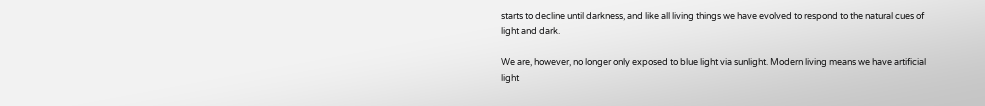starts to decline until darkness, and like all living things we have evolved to respond to the natural cues of light and dark.

We are, however, no longer only exposed to blue light via sunlight. Modern living means we have artificial light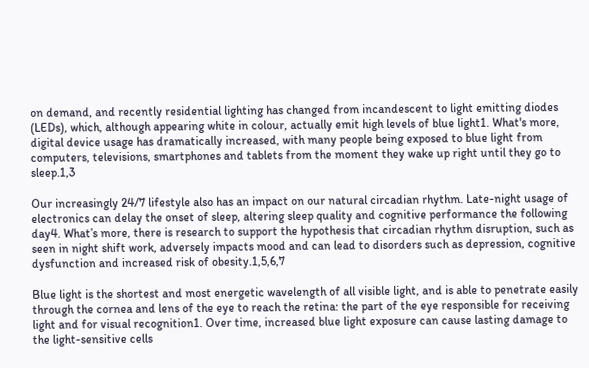on demand, and recently residential lighting has changed from incandescent to light emitting diodes (LEDs), which, although appearing white in colour, actually emit high levels of blue light1. What's more, digital device usage has dramatically increased, with many people being exposed to blue light from computers, televisions, smartphones and tablets from the moment they wake up right until they go to sleep.1,3

Our increasingly 24/7 lifestyle also has an impact on our natural circadian rhythm. Late-night usage of electronics can delay the onset of sleep, altering sleep quality and cognitive performance the following day4. What’s more, there is research to support the hypothesis that circadian rhythm disruption, such as seen in night shift work, adversely impacts mood and can lead to disorders such as depression, cognitive dysfunction and increased risk of obesity.1,5,6,7

Blue light is the shortest and most energetic wavelength of all visible light, and is able to penetrate easily through the cornea and lens of the eye to reach the retina: the part of the eye responsible for receiving light and for visual recognition1. Over time, increased blue light exposure can cause lasting damage to the light-sensitive cells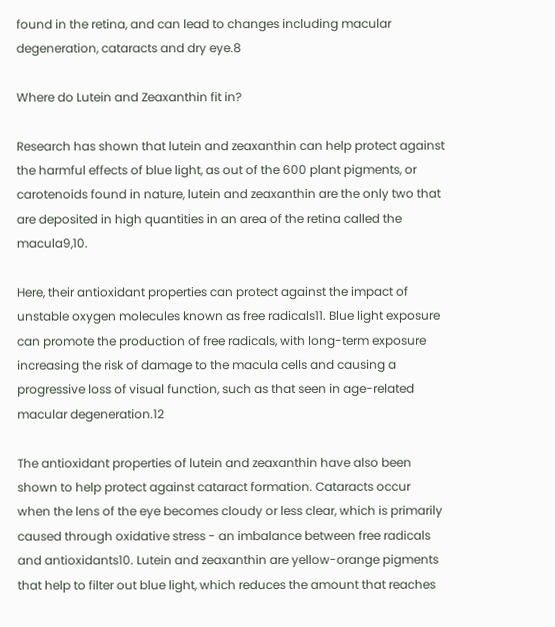found in the retina, and can lead to changes including macular degeneration, cataracts and dry eye.8

Where do Lutein and Zeaxanthin fit in?

Research has shown that lutein and zeaxanthin can help protect against the harmful effects of blue light, as out of the 600 plant pigments, or carotenoids found in nature, lutein and zeaxanthin are the only two that are deposited in high quantities in an area of the retina called the macula9,10.

Here, their antioxidant properties can protect against the impact of unstable oxygen molecules known as free radicals11. Blue light exposure can promote the production of free radicals, with long-term exposure increasing the risk of damage to the macula cells and causing a progressive loss of visual function, such as that seen in age-related macular degeneration.12

The antioxidant properties of lutein and zeaxanthin have also been shown to help protect against cataract formation. Cataracts occur when the lens of the eye becomes cloudy or less clear, which is primarily caused through oxidative stress - an imbalance between free radicals and antioxidants10. Lutein and zeaxanthin are yellow-orange pigments that help to filter out blue light, which reduces the amount that reaches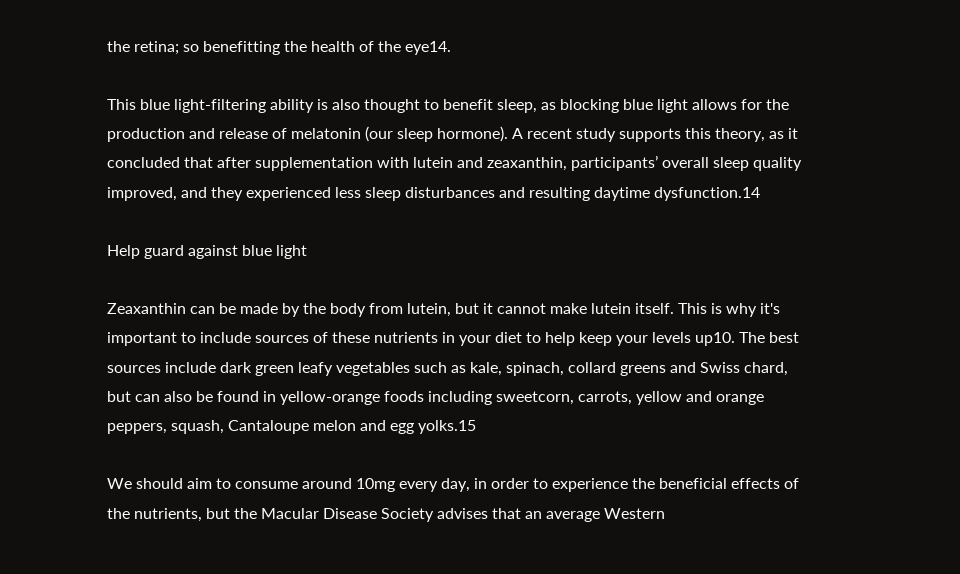the retina; so benefitting the health of the eye14.

This blue light-filtering ability is also thought to benefit sleep, as blocking blue light allows for the production and release of melatonin (our sleep hormone). A recent study supports this theory, as it concluded that after supplementation with lutein and zeaxanthin, participants’ overall sleep quality improved, and they experienced less sleep disturbances and resulting daytime dysfunction.14

Help guard against blue light

Zeaxanthin can be made by the body from lutein, but it cannot make lutein itself. This is why it's important to include sources of these nutrients in your diet to help keep your levels up10. The best sources include dark green leafy vegetables such as kale, spinach, collard greens and Swiss chard, but can also be found in yellow-orange foods including sweetcorn, carrots, yellow and orange peppers, squash, Cantaloupe melon and egg yolks.15

We should aim to consume around 10mg every day, in order to experience the beneficial effects of the nutrients, but the Macular Disease Society advises that an average Western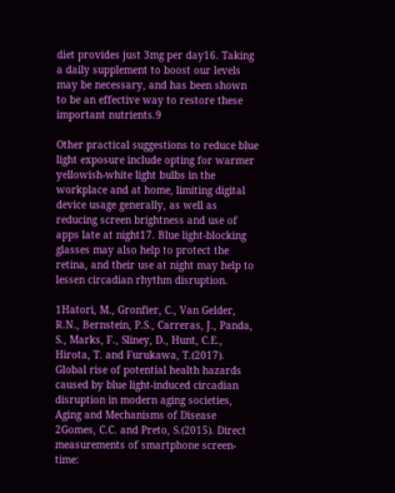diet provides just 3mg per day16. Taking a daily supplement to boost our levels may be necessary, and has been shown to be an effective way to restore these important nutrients.9

Other practical suggestions to reduce blue light exposure include opting for warmer yellowish-white light bulbs in the workplace and at home, limiting digital device usage generally, as well as reducing screen brightness and use of apps late at night17. Blue light-blocking glasses may also help to protect the retina, and their use at night may help to lessen circadian rhythm disruption.

1Hatori, M., Gronfier, C., Van Gelder, R.N., Bernstein, P.S., Carreras, J., Panda, S., Marks, F., Sliney, D., Hunt, C.E., Hirota, T. and Furukawa, T.(2017). Global rise of potential health hazards caused by blue light-induced circadian disruption in modern aging societies, Aging and Mechanisms of Disease
2Gomes, C.C. and Preto, S.(2015). Direct measurements of smartphone screen-time: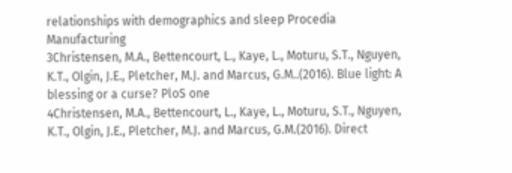relationships with demographics and sleep Procedia Manufacturing
3Christensen, M.A., Bettencourt, L., Kaye, L., Moturu, S.T., Nguyen, K.T., Olgin, J.E., Pletcher, M.J. and Marcus, G.M..(2016). Blue light: A blessing or a curse? PloS one
4Christensen, M.A., Bettencourt, L., Kaye, L., Moturu, S.T., Nguyen, K.T., Olgin, J.E., Pletcher, M.J. and Marcus, G.M.(2016). Direct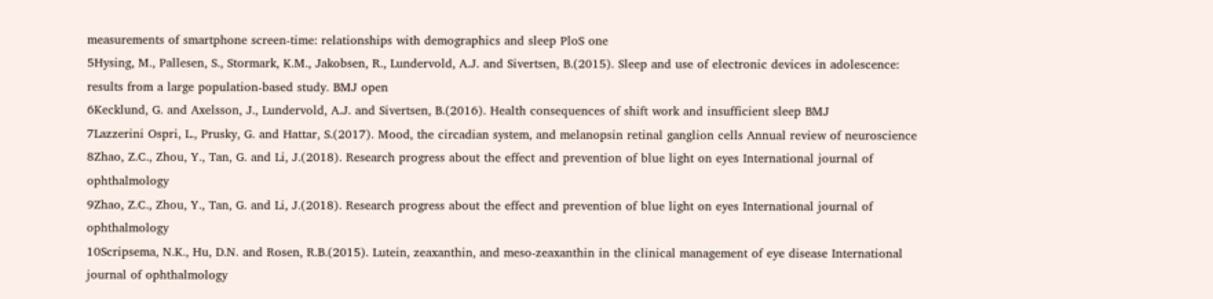measurements of smartphone screen-time: relationships with demographics and sleep PloS one
5Hysing, M., Pallesen, S., Stormark, K.M., Jakobsen, R., Lundervold, A.J. and Sivertsen, B.(2015). Sleep and use of electronic devices in adolescence: results from a large population-based study. BMJ open
6Kecklund, G. and Axelsson, J., Lundervold, A.J. and Sivertsen, B.(2016). Health consequences of shift work and insufficient sleep BMJ
7Lazzerini Ospri, L., Prusky, G. and Hattar, S.(2017). Mood, the circadian system, and melanopsin retinal ganglion cells Annual review of neuroscience
8Zhao, Z.C., Zhou, Y., Tan, G. and Li, J.(2018). Research progress about the effect and prevention of blue light on eyes International journal of ophthalmology
9Zhao, Z.C., Zhou, Y., Tan, G. and Li, J.(2018). Research progress about the effect and prevention of blue light on eyes International journal of ophthalmology
10Scripsema, N.K., Hu, D.N. and Rosen, R.B.(2015). Lutein, zeaxanthin, and meso-zeaxanthin in the clinical management of eye disease International journal of ophthalmology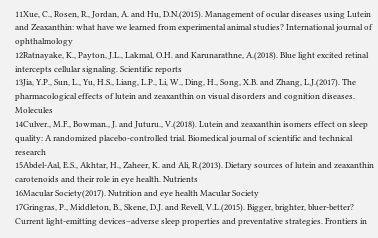11Xue, C., Rosen, R., Jordan, A. and Hu, D.N.(2015). Management of ocular diseases using Lutein and Zeaxanthin: what have we learned from experimental animal studies? International journal of ophthalmology
12Ratnayake, K., Payton, J.L., Lakmal, O.H. and Karunarathne, A.(2018). Blue light excited retinal intercepts cellular signaling. Scientific reports
13Jia, Y.P., Sun, L., Yu, H.S., Liang, L.P., Li, W., Ding, H., Song, X.B. and Zhang, L.J.(2017). The pharmacological effects of lutein and zeaxanthin on visual disorders and cognition diseases. Molecules
14Culver., M.F., Bowman., J. and Juturu., V.(2018). Lutein and zeaxanthin isomers effect on sleep quality: A randomized placebo-controlled trial. Biomedical journal of scientific and technical research
15Abdel-Aal, E.S., Akhtar, H., Zaheer, K. and Ali, R.(2013). Dietary sources of lutein and zeaxanthin carotenoids and their role in eye health. Nutrients
16Macular Society(2017). Nutrition and eye health Macular Society
17Gringras, P., Middleton, B., Skene, D.J. and Revell, V.L.(2015). Bigger, brighter, bluer-better? Current light-emitting devices–adverse sleep properties and preventative strategies. Frontiers in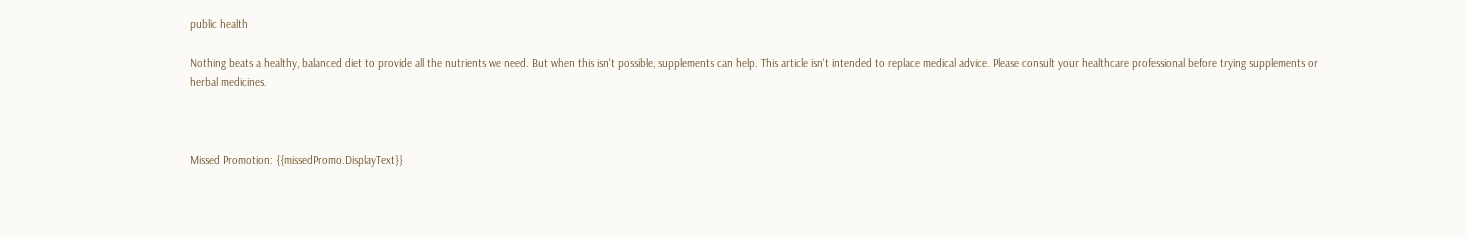public health

Nothing beats a healthy, balanced diet to provide all the nutrients we need. But when this isn't possible, supplements can help. This article isn't intended to replace medical advice. Please consult your healthcare professional before trying supplements or herbal medicines.



Missed Promotion: {{missedPromo.DisplayText}}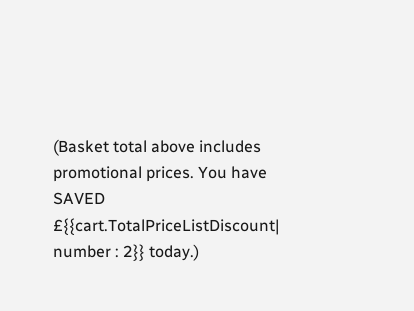(Basket total above includes promotional prices. You have SAVED £{{cart.TotalPriceListDiscount| number : 2}} today.)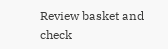Review basket and check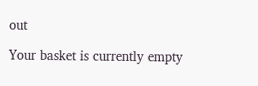out

Your basket is currently empty